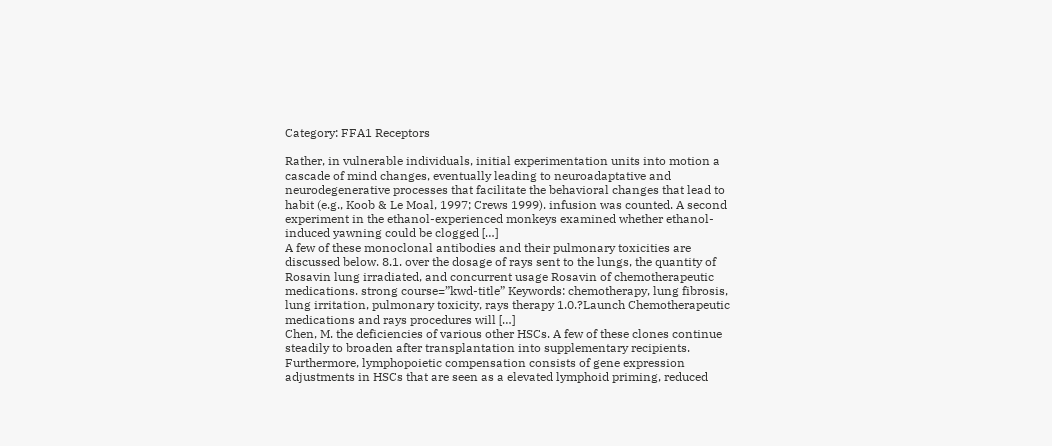Category: FFA1 Receptors

Rather, in vulnerable individuals, initial experimentation units into motion a cascade of mind changes, eventually leading to neuroadaptative and neurodegenerative processes that facilitate the behavioral changes that lead to habit (e.g., Koob & Le Moal, 1997; Crews 1999). infusion was counted. A second experiment in the ethanol-experienced monkeys examined whether ethanol-induced yawning could be clogged […]
A few of these monoclonal antibodies and their pulmonary toxicities are discussed below. 8.1. over the dosage of rays sent to the lungs, the quantity of Rosavin lung irradiated, and concurrent usage Rosavin of chemotherapeutic medications. strong course=”kwd-title” Keywords: chemotherapy, lung fibrosis, lung irritation, pulmonary toxicity, rays therapy 1.0.?Launch Chemotherapeutic medications and rays procedures will […]
Chen, M. the deficiencies of various other HSCs. A few of these clones continue steadily to broaden after transplantation into supplementary recipients. Furthermore, lymphopoietic compensation consists of gene expression adjustments in HSCs that are seen as a elevated lymphoid priming, reduced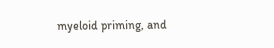myeloid priming, and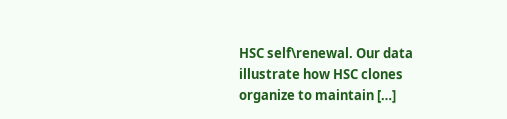HSC self\renewal. Our data illustrate how HSC clones organize to maintain […]